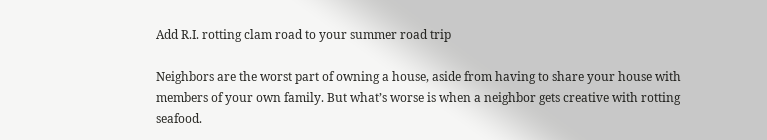Add R.I. rotting clam road to your summer road trip

Neighbors are the worst part of owning a house, aside from having to share your house with members of your own family. But what’s worse is when a neighbor gets creative with rotting seafood.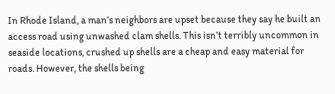In Rhode Island, a man’s neighbors are upset because they say he built an access road using unwashed clam shells. This isn’t terribly uncommon in seaside locations, crushed up shells are a cheap and easy material for roads. However, the shells being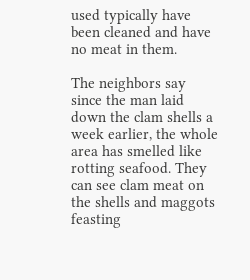used typically have been cleaned and have no meat in them.

The neighbors say since the man laid down the clam shells a week earlier, the whole area has smelled like rotting seafood. They can see clam meat on the shells and maggots feasting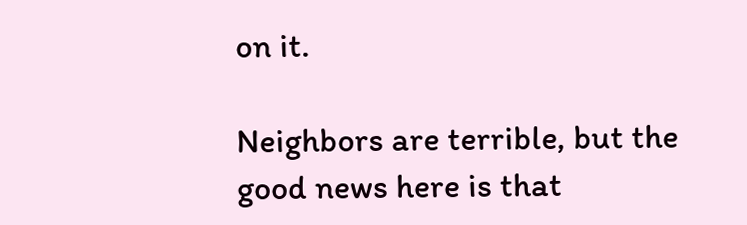on it.

Neighbors are terrible, but the good news here is that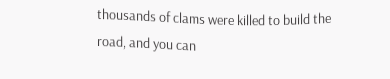thousands of clams were killed to build the road, and you can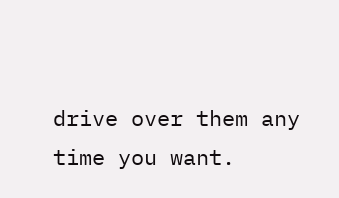drive over them any time you want.